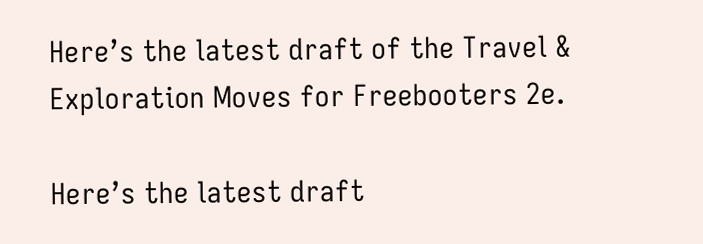Here’s the latest draft of the Travel & Exploration Moves for Freebooters 2e.

Here’s the latest draft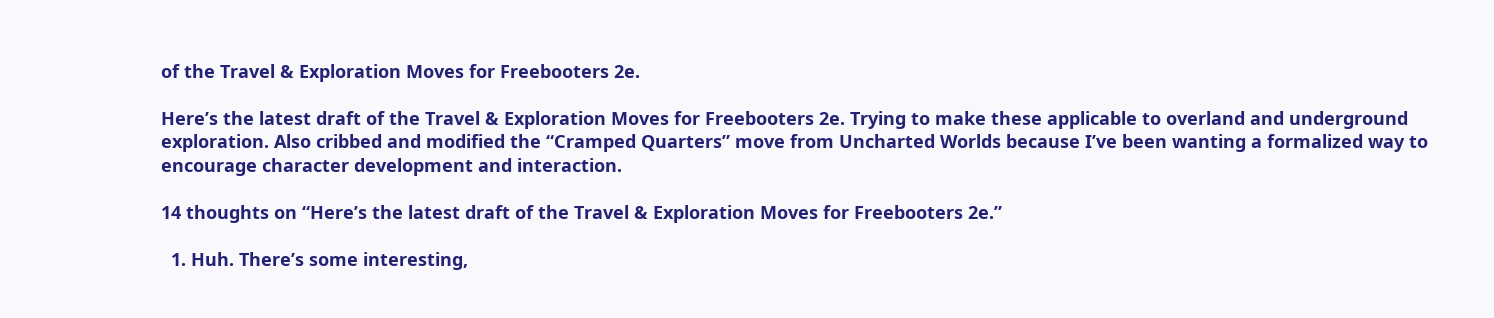of the Travel & Exploration Moves for Freebooters 2e.

Here’s the latest draft of the Travel & Exploration Moves for Freebooters 2e. Trying to make these applicable to overland and underground exploration. Also cribbed and modified the “Cramped Quarters” move from Uncharted Worlds because I’ve been wanting a formalized way to encourage character development and interaction.

14 thoughts on “Here’s the latest draft of the Travel & Exploration Moves for Freebooters 2e.”

  1. Huh. There’s some interesting,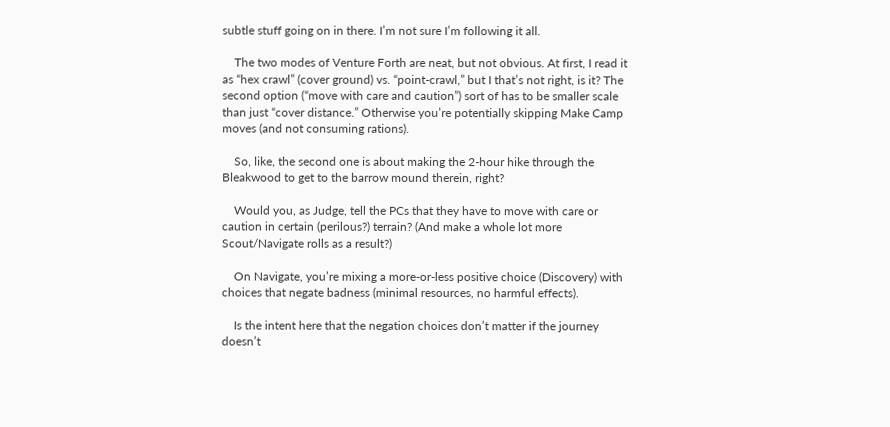subtle stuff going on in there. I’m not sure I’m following it all.

    The two modes of Venture Forth are neat, but not obvious. At first, I read it as “hex crawl” (cover ground) vs. “point-crawl,” but I that’s not right, is it? The second option (“move with care and caution”) sort of has to be smaller scale than just “cover distance.” Otherwise you’re potentially skipping Make Camp moves (and not consuming rations).

    So, like, the second one is about making the 2-hour hike through the Bleakwood to get to the barrow mound therein, right?

    Would you, as Judge, tell the PCs that they have to move with care or caution in certain (perilous?) terrain? (And make a whole lot more Scout/Navigate rolls as a result?)

    On Navigate, you’re mixing a more-or-less positive choice (Discovery) with choices that negate badness (minimal resources, no harmful effects).

    Is the intent here that the negation choices don’t matter if the journey doesn’t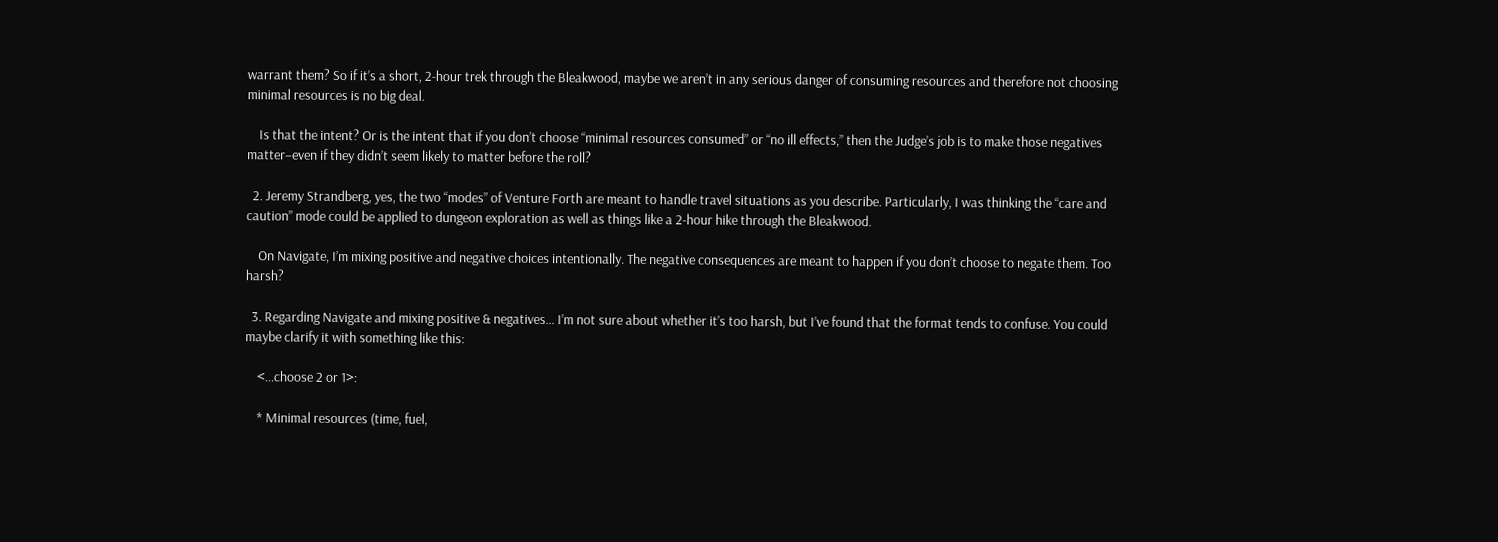warrant them? So if it’s a short, 2-hour trek through the Bleakwood, maybe we aren’t in any serious danger of consuming resources and therefore not choosing minimal resources is no big deal.

    Is that the intent? Or is the intent that if you don’t choose “minimal resources consumed” or “no ill effects,” then the Judge’s job is to make those negatives matter–even if they didn’t seem likely to matter before the roll?

  2. Jeremy Strandberg, yes, the two “modes” of Venture Forth are meant to handle travel situations as you describe. Particularly, I was thinking the “care and caution” mode could be applied to dungeon exploration as well as things like a 2-hour hike through the Bleakwood.

    On Navigate, I’m mixing positive and negative choices intentionally. The negative consequences are meant to happen if you don’t choose to negate them. Too harsh?

  3. Regarding Navigate and mixing positive & negatives… I’m not sure about whether it’s too harsh, but I’ve found that the format tends to confuse. You could maybe clarify it with something like this:

    <...choose 2 or 1>:

    * Minimal resources (time, fuel,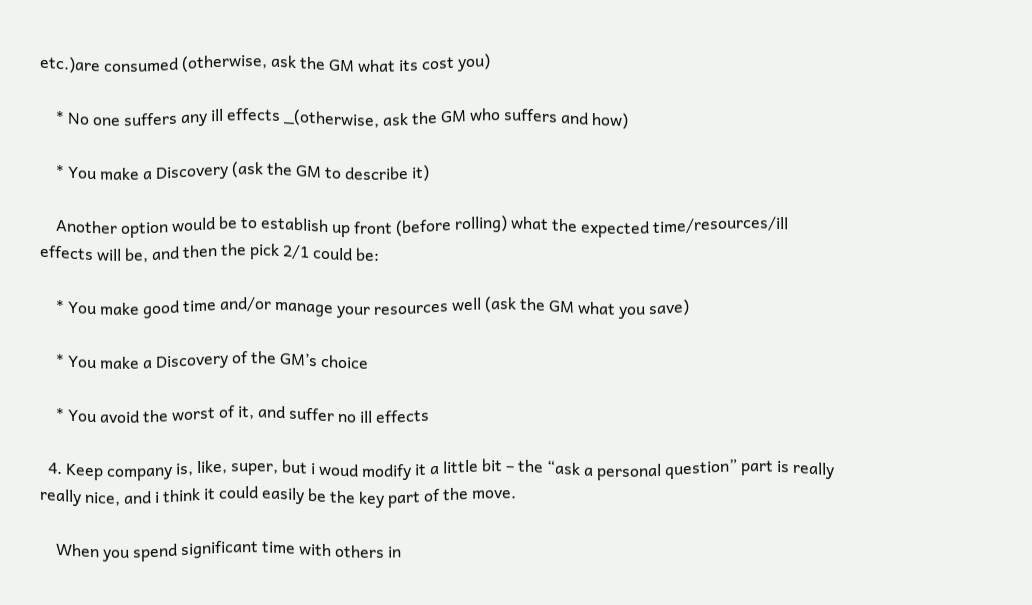etc.)are consumed (otherwise, ask the GM what its cost you)

    * No one suffers any ill effects _(otherwise, ask the GM who suffers and how)

    * You make a Discovery (ask the GM to describe it)

    Another option would be to establish up front (before rolling) what the expected time/resources/ill effects will be, and then the pick 2/1 could be:

    * You make good time and/or manage your resources well (ask the GM what you save)

    * You make a Discovery of the GM’s choice

    * You avoid the worst of it, and suffer no ill effects

  4. Keep company is, like, super, but i woud modify it a little bit – the “ask a personal question” part is really really nice, and i think it could easily be the key part of the move.

    When you spend significant time with others in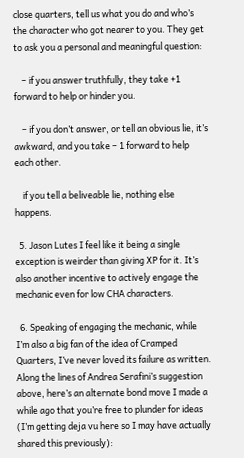close quarters, tell us what you do and who’s the character who got nearer to you. They get to ask you a personal and meaningful question:

    – if you answer truthfully, they take +1 forward to help or hinder you.

    – if you don’t answer, or tell an obvious lie, it’s awkward, and you take – 1 forward to help each other.

    if you tell a beliveable lie, nothing else happens.

  5. Jason Lutes I feel like it being a single exception is weirder than giving XP for it. It’s also another incentive to actively engage the mechanic even for low CHA characters.

  6. Speaking of engaging the mechanic, while I’m also a big fan of the idea of Cramped Quarters, I’ve never loved its failure as written. Along the lines of Andrea Serafini’s suggestion above, here’s an alternate bond move I made a while ago that you’re free to plunder for ideas (I’m getting deja vu here so I may have actually shared this previously):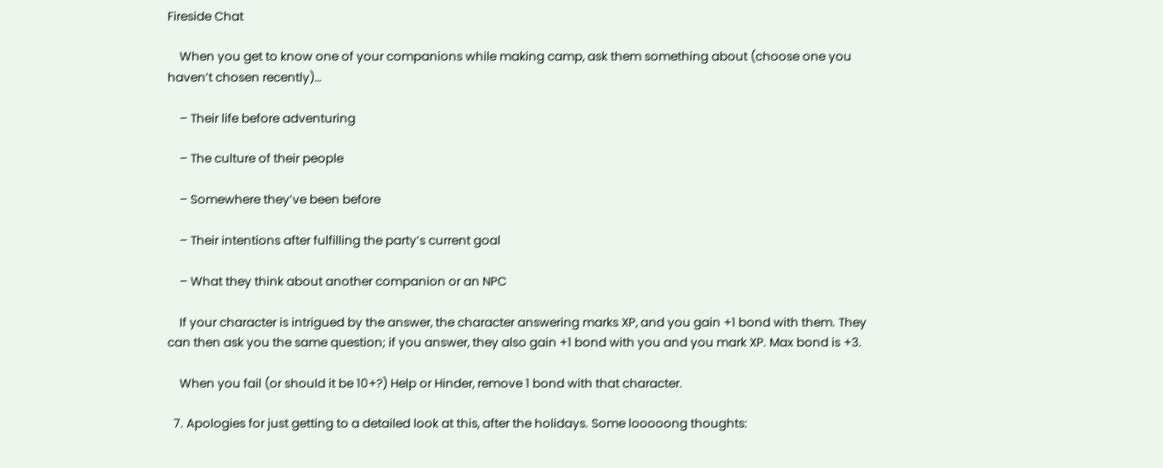Fireside Chat

    When you get to know one of your companions while making camp, ask them something about (choose one you haven’t chosen recently)…

    – Their life before adventuring

    – The culture of their people

    – Somewhere they’ve been before

    – Their intentions after fulfilling the party’s current goal

    – What they think about another companion or an NPC

    If your character is intrigued by the answer, the character answering marks XP, and you gain +1 bond with them. They can then ask you the same question; if you answer, they also gain +1 bond with you and you mark XP. Max bond is +3.

    When you fail (or should it be 10+?) Help or Hinder, remove 1 bond with that character.

  7. Apologies for just getting to a detailed look at this, after the holidays. Some looooong thoughts: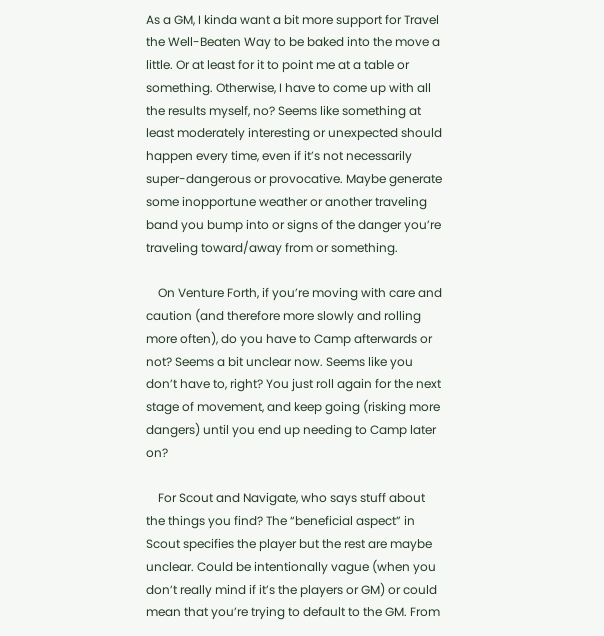As a GM, I kinda want a bit more support for Travel the Well-Beaten Way to be baked into the move a little. Or at least for it to point me at a table or something. Otherwise, I have to come up with all the results myself, no? Seems like something at least moderately interesting or unexpected should happen every time, even if it’s not necessarily super-dangerous or provocative. Maybe generate some inopportune weather or another traveling band you bump into or signs of the danger you’re traveling toward/away from or something.

    On Venture Forth, if you’re moving with care and caution (and therefore more slowly and rolling more often), do you have to Camp afterwards or not? Seems a bit unclear now. Seems like you don’t have to, right? You just roll again for the next stage of movement, and keep going (risking more dangers) until you end up needing to Camp later on?

    For Scout and Navigate, who says stuff about the things you find? The “beneficial aspect” in Scout specifies the player but the rest are maybe unclear. Could be intentionally vague (when you don’t really mind if it’s the players or GM) or could mean that you’re trying to default to the GM. From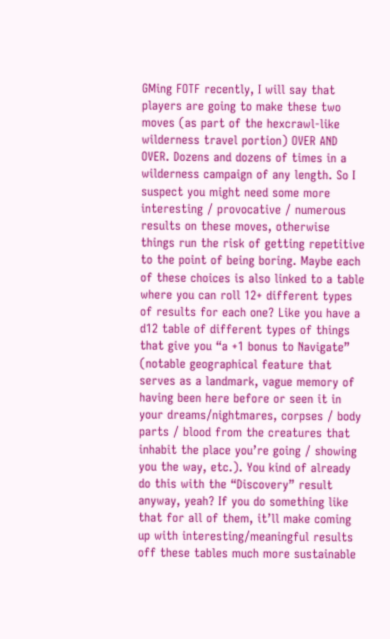GMing FOTF recently, I will say that players are going to make these two moves (as part of the hexcrawl-like wilderness travel portion) OVER AND OVER. Dozens and dozens of times in a wilderness campaign of any length. So I suspect you might need some more interesting / provocative / numerous results on these moves, otherwise things run the risk of getting repetitive to the point of being boring. Maybe each of these choices is also linked to a table where you can roll 12+ different types of results for each one? Like you have a d12 table of different types of things that give you “a +1 bonus to Navigate” (notable geographical feature that serves as a landmark, vague memory of having been here before or seen it in your dreams/nightmares, corpses / body parts / blood from the creatures that inhabit the place you’re going / showing you the way, etc.). You kind of already do this with the “Discovery” result anyway, yeah? If you do something like that for all of them, it’ll make coming up with interesting/meaningful results off these tables much more sustainable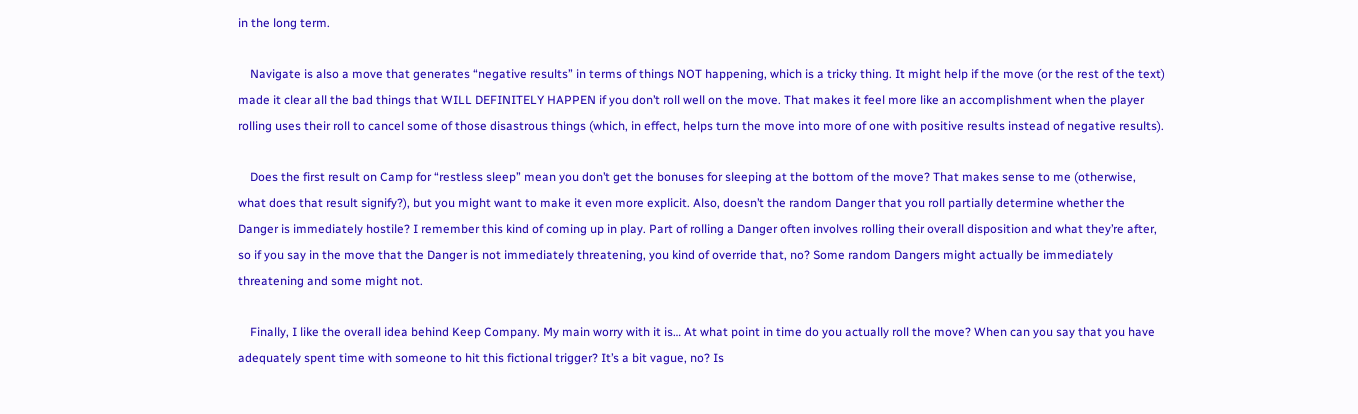in the long term.

    Navigate is also a move that generates “negative results” in terms of things NOT happening, which is a tricky thing. It might help if the move (or the rest of the text) made it clear all the bad things that WILL DEFINITELY HAPPEN if you don’t roll well on the move. That makes it feel more like an accomplishment when the player rolling uses their roll to cancel some of those disastrous things (which, in effect, helps turn the move into more of one with positive results instead of negative results).

    Does the first result on Camp for “restless sleep” mean you don’t get the bonuses for sleeping at the bottom of the move? That makes sense to me (otherwise, what does that result signify?), but you might want to make it even more explicit. Also, doesn’t the random Danger that you roll partially determine whether the Danger is immediately hostile? I remember this kind of coming up in play. Part of rolling a Danger often involves rolling their overall disposition and what they’re after, so if you say in the move that the Danger is not immediately threatening, you kind of override that, no? Some random Dangers might actually be immediately threatening and some might not.

    Finally, I like the overall idea behind Keep Company. My main worry with it is… At what point in time do you actually roll the move? When can you say that you have adequately spent time with someone to hit this fictional trigger? It’s a bit vague, no? Is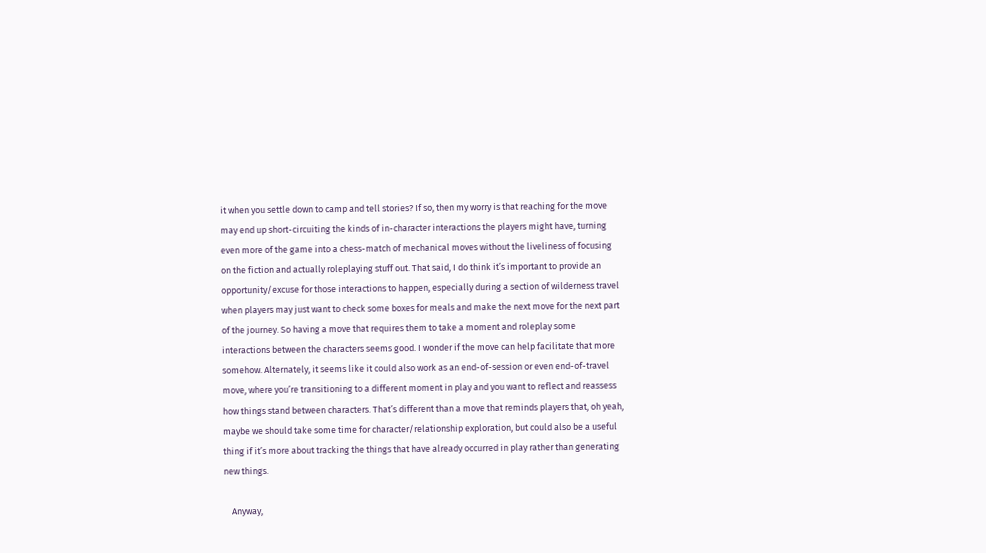it when you settle down to camp and tell stories? If so, then my worry is that reaching for the move may end up short-circuiting the kinds of in-character interactions the players might have, turning even more of the game into a chess-match of mechanical moves without the liveliness of focusing on the fiction and actually roleplaying stuff out. That said, I do think it’s important to provide an opportunity/excuse for those interactions to happen, especially during a section of wilderness travel when players may just want to check some boxes for meals and make the next move for the next part of the journey. So having a move that requires them to take a moment and roleplay some interactions between the characters seems good. I wonder if the move can help facilitate that more somehow. Alternately, it seems like it could also work as an end-of-session or even end-of-travel move, where you’re transitioning to a different moment in play and you want to reflect and reassess how things stand between characters. That’s different than a move that reminds players that, oh yeah, maybe we should take some time for character/relationship exploration, but could also be a useful thing if it’s more about tracking the things that have already occurred in play rather than generating new things.

    Anyway,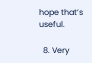hope that’s useful.

  8. Very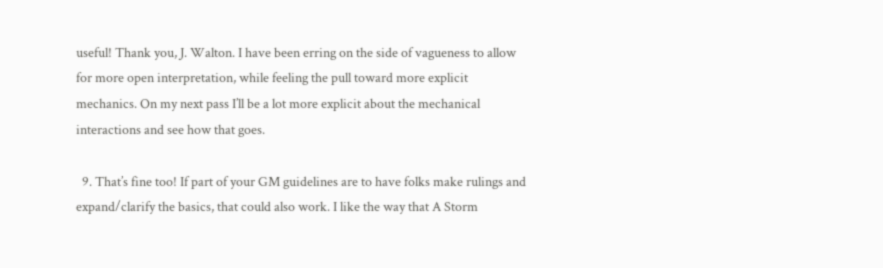useful! Thank you, J. Walton. I have been erring on the side of vagueness to allow for more open interpretation, while feeling the pull toward more explicit mechanics. On my next pass I’ll be a lot more explicit about the mechanical interactions and see how that goes.

  9. That’s fine too! If part of your GM guidelines are to have folks make rulings and expand/clarify the basics, that could also work. I like the way that A Storm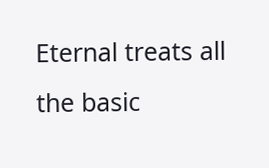Eternal treats all the basic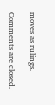moves as rulings.

Comments are closed.